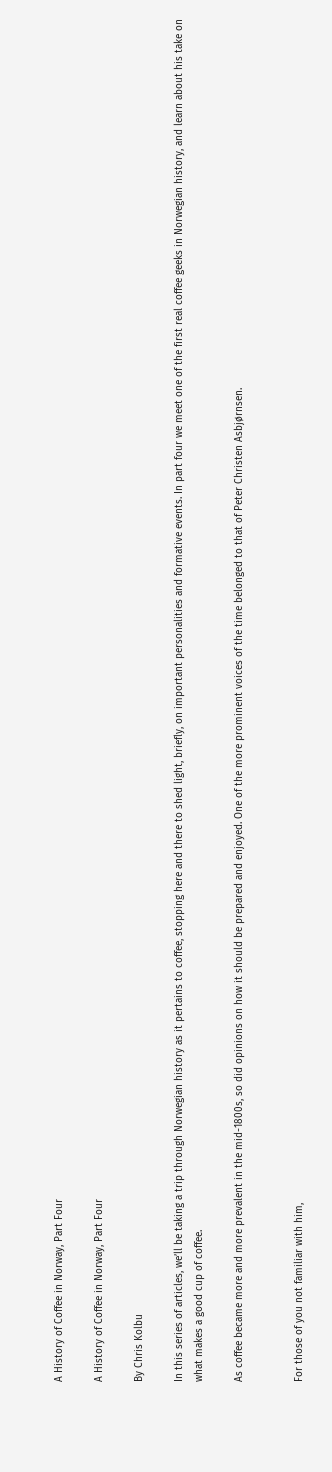A History of Coffee in Norway, Part Four

A History of Coffee in Norway, Part Four

By Chris Kolbu

In this series of articles, we’ll be taking a trip through Norwegian history as it pertains to coffee, stopping here and there to shed light, briefly, on important personalities and formative events. In part four we meet one of the first real coffee geeks in Norwegian history, and learn about his take on what makes a good cup of coffee.

As coffee became more and more prevalent in the mid-1800s, so did opinions on how it should be prepared and enjoyed. One of the more prominent voices of the time belonged to that of Peter Christen Asbjørnsen.


For those of you not familiar with him,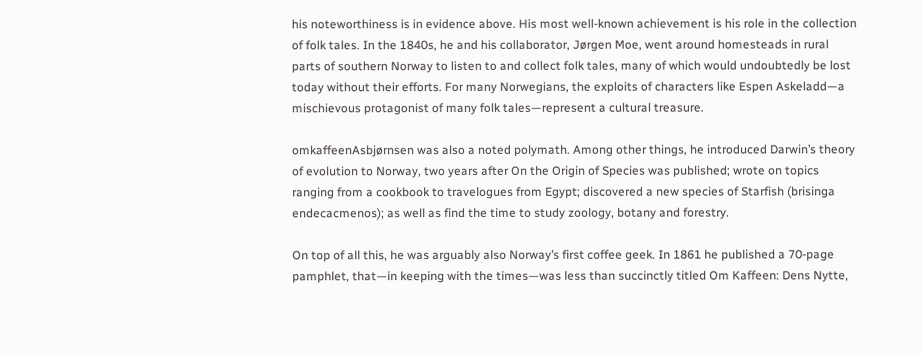his noteworthiness is in evidence above. His most well-known achievement is his role in the collection of folk tales. In the 1840s, he and his collaborator, Jørgen Moe, went around homesteads in rural parts of southern Norway to listen to and collect folk tales, many of which would undoubtedly be lost today without their efforts. For many Norwegians, the exploits of characters like Espen Askeladd—a mischievous protagonist of many folk tales—represent a cultural treasure.

omkaffeenAsbjørnsen was also a noted polymath. Among other things, he introduced Darwin’s theory of evolution to Norway, two years after On the Origin of Species was published; wrote on topics ranging from a cookbook to travelogues from Egypt; discovered a new species of Starfish (brisinga endecacmenos); as well as find the time to study zoology, botany and forestry.

On top of all this, he was arguably also Norway’s first coffee geek. In 1861 he published a 70-page pamphlet, that—in keeping with the times—was less than succinctly titled Om Kaffeen: Dens Nytte,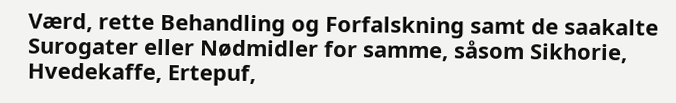Værd, rette Behandling og Forfalskning samt de saakalte Surogater eller Nødmidler for samme, såsom Sikhorie, Hvedekaffe, Ertepuf,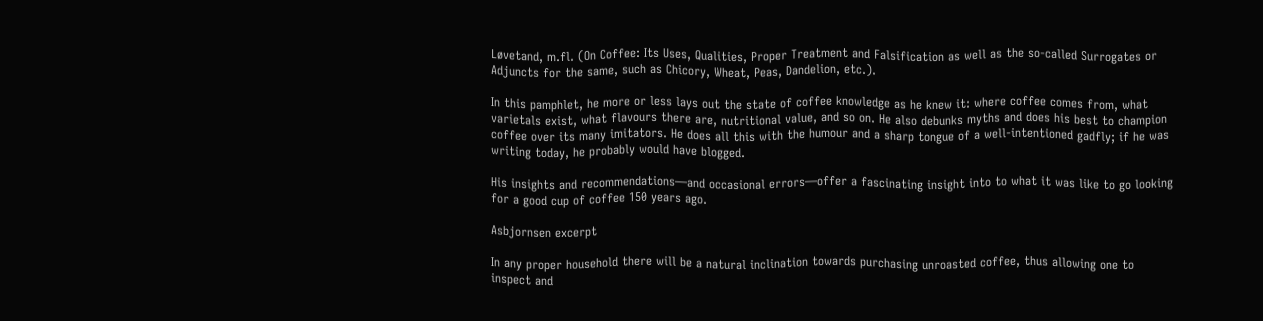Løvetand, m.fl. (On Coffee: Its Uses, Qualities, Proper Treatment and Falsification as well as the so-called Surrogates or Adjuncts for the same, such as Chicory, Wheat, Peas, Dandelion, etc.).

In this pamphlet, he more or less lays out the state of coffee knowledge as he knew it: where coffee comes from, what varietals exist, what flavours there are, nutritional value, and so on. He also debunks myths and does his best to champion coffee over its many imitators. He does all this with the humour and a sharp tongue of a well-intentioned gadfly; if he was writing today, he probably would have blogged.

His insights and recommendations—and occasional errors—offer a fascinating insight into to what it was like to go looking for a good cup of coffee 150 years ago.

Asbjornsen excerpt

In any proper household there will be a natural inclination towards purchasing unroasted coffee, thus allowing one to inspect and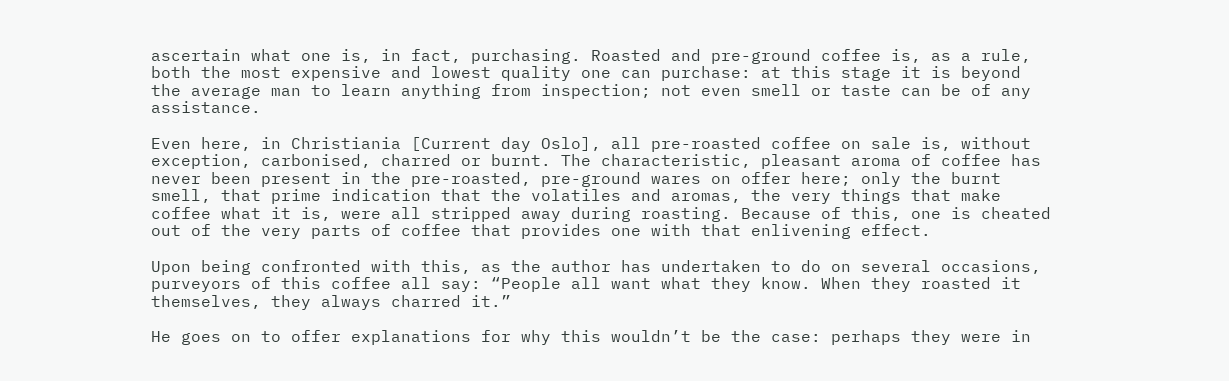ascertain what one is, in fact, purchasing. Roasted and pre-ground coffee is, as a rule, both the most expensive and lowest quality one can purchase: at this stage it is beyond the average man to learn anything from inspection; not even smell or taste can be of any assistance.

Even here, in Christiania [Current day Oslo], all pre-roasted coffee on sale is, without exception, carbonised, charred or burnt. The characteristic, pleasant aroma of coffee has never been present in the pre-roasted, pre-ground wares on offer here; only the burnt smell, that prime indication that the volatiles and aromas, the very things that make coffee what it is, were all stripped away during roasting. Because of this, one is cheated out of the very parts of coffee that provides one with that enlivening effect.

Upon being confronted with this, as the author has undertaken to do on several occasions, purveyors of this coffee all say: “People all want what they know. When they roasted it themselves, they always charred it.”

He goes on to offer explanations for why this wouldn’t be the case: perhaps they were in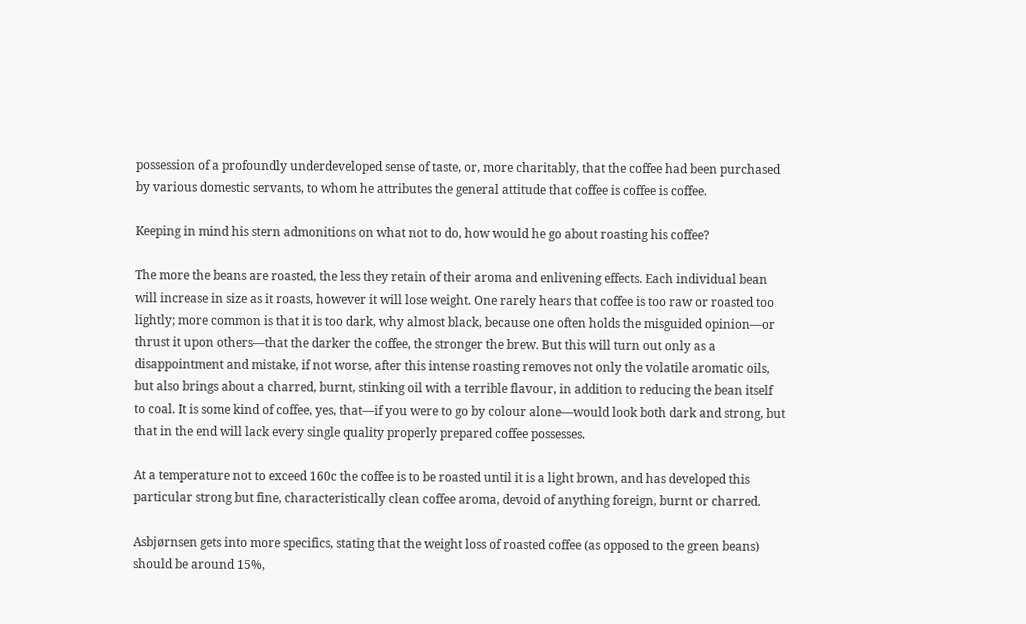possession of a profoundly underdeveloped sense of taste, or, more charitably, that the coffee had been purchased by various domestic servants, to whom he attributes the general attitude that coffee is coffee is coffee.

Keeping in mind his stern admonitions on what not to do, how would he go about roasting his coffee?

The more the beans are roasted, the less they retain of their aroma and enlivening effects. Each individual bean will increase in size as it roasts, however it will lose weight. One rarely hears that coffee is too raw or roasted too lightly; more common is that it is too dark, why almost black, because one often holds the misguided opinion—or thrust it upon others—that the darker the coffee, the stronger the brew. But this will turn out only as a disappointment and mistake, if not worse, after this intense roasting removes not only the volatile aromatic oils, but also brings about a charred, burnt, stinking oil with a terrible flavour, in addition to reducing the bean itself to coal. It is some kind of coffee, yes, that—if you were to go by colour alone—would look both dark and strong, but that in the end will lack every single quality properly prepared coffee possesses.

At a temperature not to exceed 160c the coffee is to be roasted until it is a light brown, and has developed this particular strong but fine, characteristically clean coffee aroma, devoid of anything foreign, burnt or charred.

Asbjørnsen gets into more specifics, stating that the weight loss of roasted coffee (as opposed to the green beans) should be around 15%,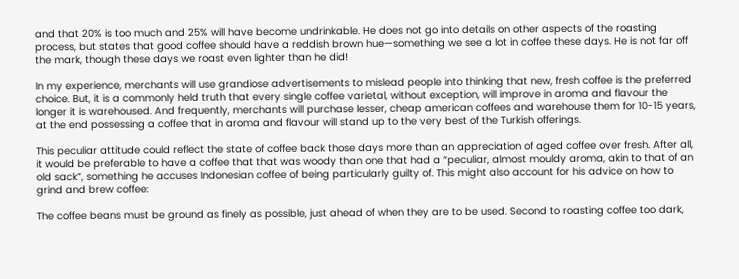and that 20% is too much and 25% will have become undrinkable. He does not go into details on other aspects of the roasting process, but states that good coffee should have a reddish brown hue—something we see a lot in coffee these days. He is not far off the mark, though these days we roast even lighter than he did!

In my experience, merchants will use grandiose advertisements to mislead people into thinking that new, fresh coffee is the preferred choice. But, it is a commonly held truth that every single coffee varietal, without exception, will improve in aroma and flavour the longer it is warehoused. And frequently, merchants will purchase lesser, cheap american coffees and warehouse them for 10-15 years, at the end possessing a coffee that in aroma and flavour will stand up to the very best of the Turkish offerings.

This peculiar attitude could reflect the state of coffee back those days more than an appreciation of aged coffee over fresh. After all, it would be preferable to have a coffee that that was woody than one that had a “peculiar, almost mouldy aroma, akin to that of an old sack”, something he accuses Indonesian coffee of being particularly guilty of. This might also account for his advice on how to grind and brew coffee:

The coffee beans must be ground as finely as possible, just ahead of when they are to be used. Second to roasting coffee too dark,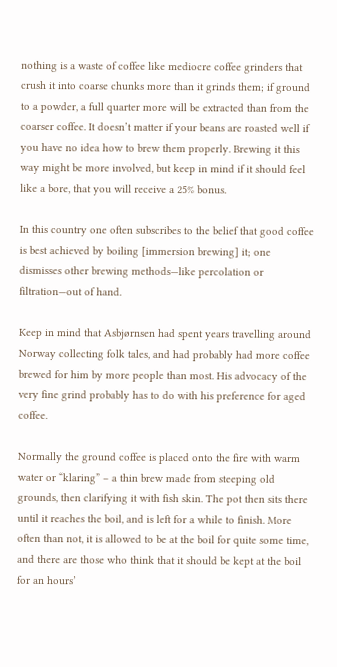nothing is a waste of coffee like mediocre coffee grinders that crush it into coarse chunks more than it grinds them; if ground to a powder, a full quarter more will be extracted than from the coarser coffee. It doesn’t matter if your beans are roasted well if you have no idea how to brew them properly. Brewing it this way might be more involved, but keep in mind if it should feel like a bore, that you will receive a 25% bonus.

In this country one often subscribes to the belief that good coffee is best achieved by boiling [immersion brewing] it; one dismisses other brewing methods—like percolation or filtration—out of hand.

Keep in mind that Asbjørnsen had spent years travelling around Norway collecting folk tales, and had probably had more coffee brewed for him by more people than most. His advocacy of the very fine grind probably has to do with his preference for aged coffee.

Normally the ground coffee is placed onto the fire with warm water or “klaring” – a thin brew made from steeping old grounds, then clarifying it with fish skin. The pot then sits there until it reaches the boil, and is left for a while to finish. More often than not, it is allowed to be at the boil for quite some time, and there are those who think that it should be kept at the boil for an hours’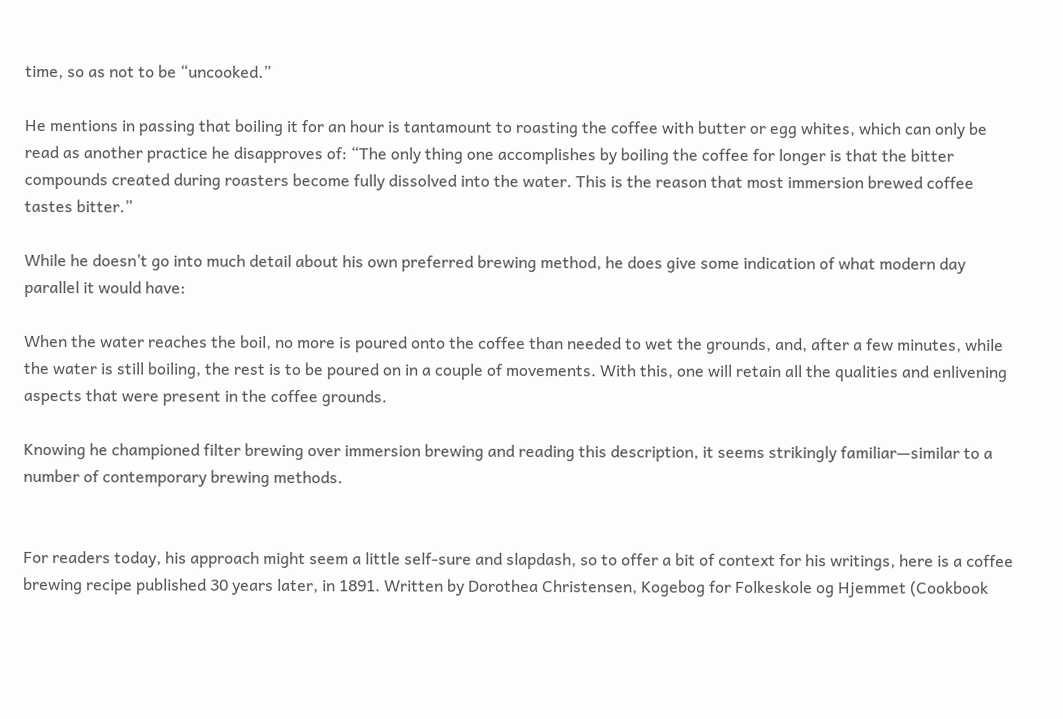time, so as not to be “uncooked.”

He mentions in passing that boiling it for an hour is tantamount to roasting the coffee with butter or egg whites, which can only be read as another practice he disapproves of: “The only thing one accomplishes by boiling the coffee for longer is that the bitter compounds created during roasters become fully dissolved into the water. This is the reason that most immersion brewed coffee tastes bitter.”

While he doesn’t go into much detail about his own preferred brewing method, he does give some indication of what modern day parallel it would have:

When the water reaches the boil, no more is poured onto the coffee than needed to wet the grounds, and, after a few minutes, while the water is still boiling, the rest is to be poured on in a couple of movements. With this, one will retain all the qualities and enlivening aspects that were present in the coffee grounds.

Knowing he championed filter brewing over immersion brewing and reading this description, it seems strikingly familiar—similar to a number of contemporary brewing methods.


For readers today, his approach might seem a little self-sure and slapdash, so to offer a bit of context for his writings, here is a coffee brewing recipe published 30 years later, in 1891. Written by Dorothea Christensen, Kogebog for Folkeskole og Hjemmet (Cookbook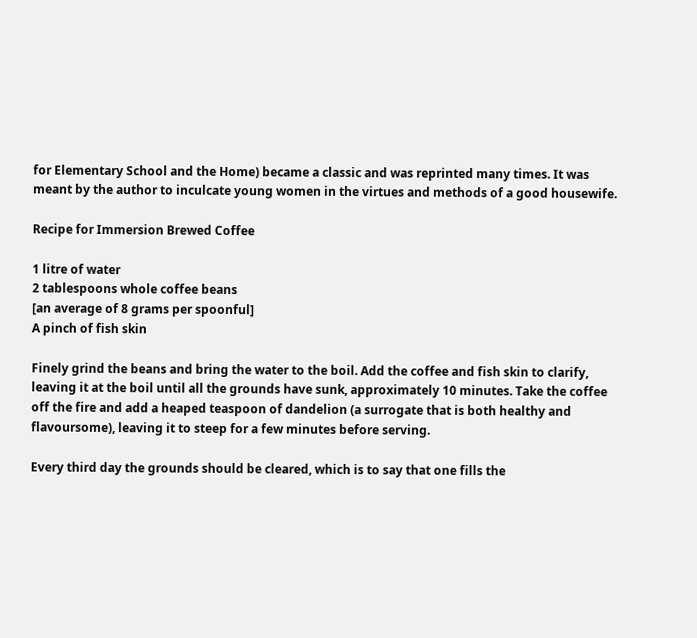for Elementary School and the Home) became a classic and was reprinted many times. It was meant by the author to inculcate young women in the virtues and methods of a good housewife.

Recipe for Immersion Brewed Coffee

1 litre of water
2 tablespoons whole coffee beans
[an average of 8 grams per spoonful]
A pinch of fish skin

Finely grind the beans and bring the water to the boil. Add the coffee and fish skin to clarify, leaving it at the boil until all the grounds have sunk, approximately 10 minutes. Take the coffee off the fire and add a heaped teaspoon of dandelion (a surrogate that is both healthy and flavoursome), leaving it to steep for a few minutes before serving.

Every third day the grounds should be cleared, which is to say that one fills the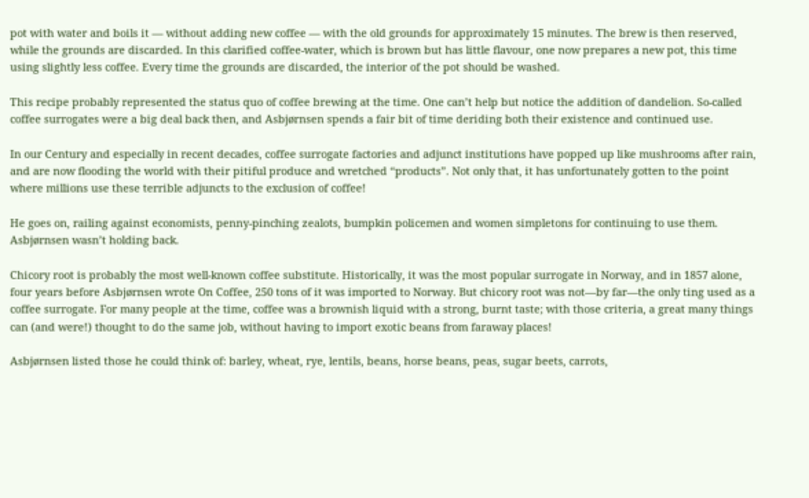pot with water and boils it — without adding new coffee — with the old grounds for approximately 15 minutes. The brew is then reserved, while the grounds are discarded. In this clarified coffee-water, which is brown but has little flavour, one now prepares a new pot, this time using slightly less coffee. Every time the grounds are discarded, the interior of the pot should be washed.

This recipe probably represented the status quo of coffee brewing at the time. One can’t help but notice the addition of dandelion. So-called coffee surrogates were a big deal back then, and Asbjørnsen spends a fair bit of time deriding both their existence and continued use.

In our Century and especially in recent decades, coffee surrogate factories and adjunct institutions have popped up like mushrooms after rain, and are now flooding the world with their pitiful produce and wretched “products”. Not only that, it has unfortunately gotten to the point where millions use these terrible adjuncts to the exclusion of coffee!

He goes on, railing against economists, penny-pinching zealots, bumpkin policemen and women simpletons for continuing to use them. Asbjørnsen wasn’t holding back.

Chicory root is probably the most well-known coffee substitute. Historically, it was the most popular surrogate in Norway, and in 1857 alone, four years before Asbjørnsen wrote On Coffee, 250 tons of it was imported to Norway. But chicory root was not—by far—the only ting used as a coffee surrogate. For many people at the time, coffee was a brownish liquid with a strong, burnt taste; with those criteria, a great many things can (and were!) thought to do the same job, without having to import exotic beans from faraway places!

Asbjørnsen listed those he could think of: barley, wheat, rye, lentils, beans, horse beans, peas, sugar beets, carrots,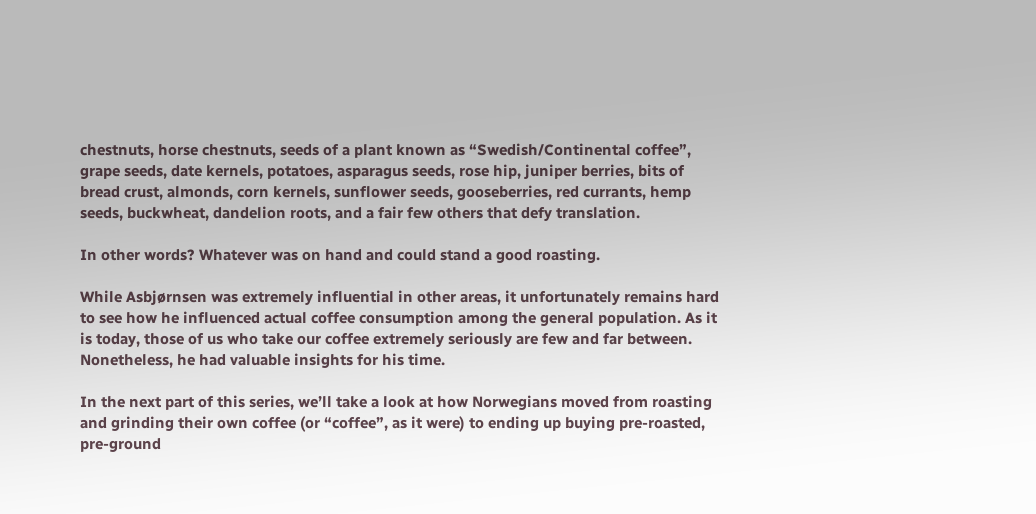chestnuts, horse chestnuts, seeds of a plant known as “Swedish/Continental coffee”, grape seeds, date kernels, potatoes, asparagus seeds, rose hip, juniper berries, bits of bread crust, almonds, corn kernels, sunflower seeds, gooseberries, red currants, hemp seeds, buckwheat, dandelion roots, and a fair few others that defy translation.

In other words? Whatever was on hand and could stand a good roasting.

While Asbjørnsen was extremely influential in other areas, it unfortunately remains hard to see how he influenced actual coffee consumption among the general population. As it is today, those of us who take our coffee extremely seriously are few and far between. Nonetheless, he had valuable insights for his time.

In the next part of this series, we’ll take a look at how Norwegians moved from roasting and grinding their own coffee (or “coffee”, as it were) to ending up buying pre-roasted, pre-ground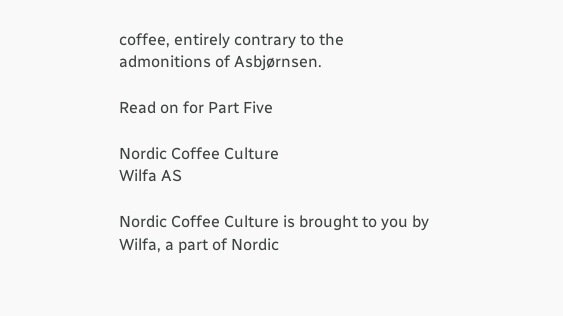coffee, entirely contrary to the admonitions of Asbjørnsen.

Read on for Part Five

Nordic Coffee Culture
Wilfa AS

Nordic Coffee Culture is brought to you by Wilfa, a part of Nordic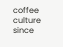coffee culture since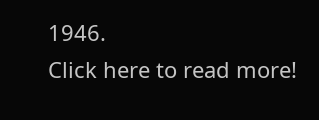1946.
Click here to read more!